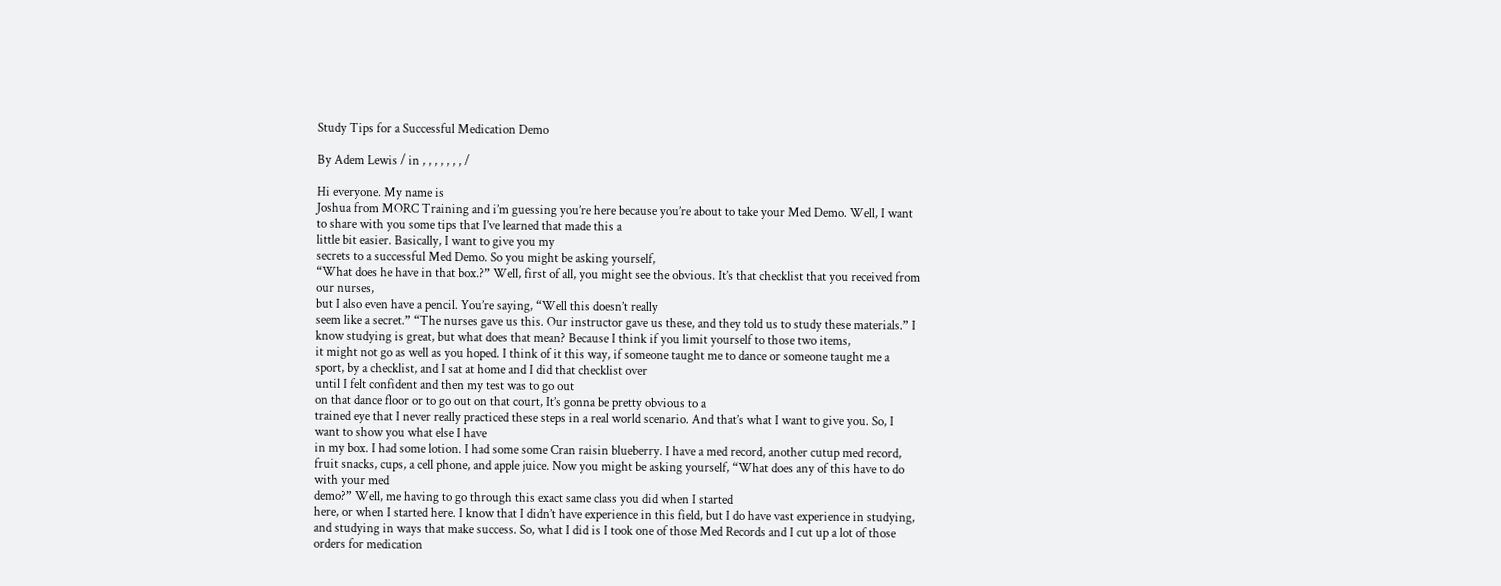Study Tips for a Successful Medication Demo

By Adem Lewis / in , , , , , , , /

Hi everyone. My name is
Joshua from MORC Training and i’m guessing you’re here because you’re about to take your Med Demo. Well, I want to share with you some tips that I’ve learned that made this a
little bit easier. Basically, I want to give you my
secrets to a successful Med Demo. So you might be asking yourself,
“What does he have in that box.?” Well, first of all, you might see the obvious. It’s that checklist that you received from our nurses,
but I also even have a pencil. You’re saying, “Well this doesn’t really
seem like a secret.” “The nurses gave us this. Our instructor gave us these, and they told us to study these materials.” I know studying is great, but what does that mean? Because I think if you limit yourself to those two items,
it might not go as well as you hoped. I think of it this way, if someone taught me to dance or someone taught me a sport, by a checklist, and I sat at home and I did that checklist over
until I felt confident and then my test was to go out
on that dance floor or to go out on that court, It’s gonna be pretty obvious to a
trained eye that I never really practiced these steps in a real world scenario. And that’s what I want to give you. So, I want to show you what else I have
in my box. I had some lotion. I had some some Cran raisin blueberry. I have a med record, another cutup med record, fruit snacks, cups, a cell phone, and apple juice. Now you might be asking yourself, “What does any of this have to do with your med
demo?” Well, me having to go through this exact same class you did when I started
here, or when I started here. I know that I didn’t have experience in this field, but I do have vast experience in studying, and studying in ways that make success. So, what I did is I took one of those Med Records and I cut up a lot of those orders for medication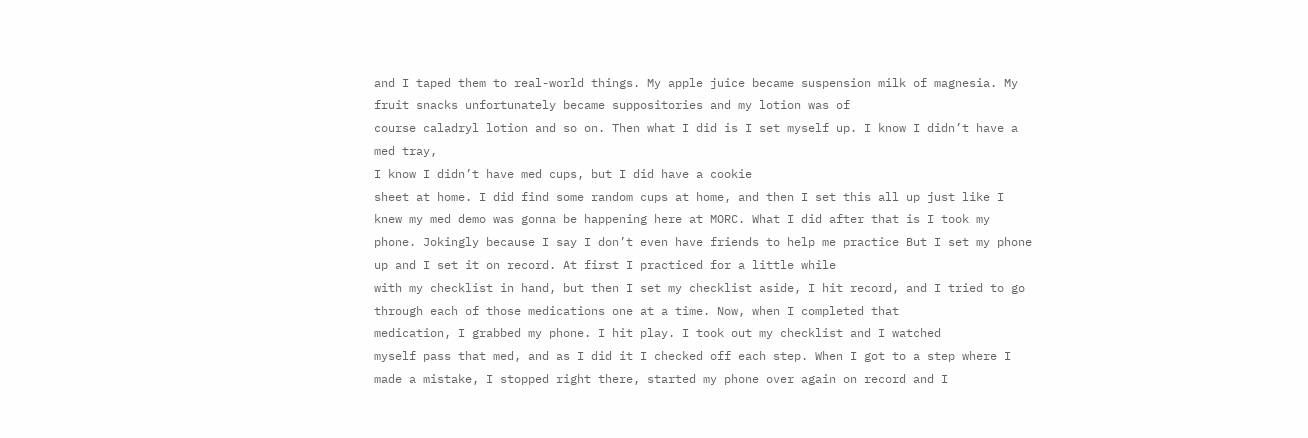and I taped them to real-world things. My apple juice became suspension milk of magnesia. My fruit snacks unfortunately became suppositories and my lotion was of
course caladryl lotion and so on. Then what I did is I set myself up. I know I didn’t have a med tray,
I know I didn’t have med cups, but I did have a cookie
sheet at home. I did find some random cups at home, and then I set this all up just like I knew my med demo was gonna be happening here at MORC. What I did after that is I took my phone. Jokingly because I say I don’t even have friends to help me practice But I set my phone up and I set it on record. At first I practiced for a little while
with my checklist in hand, but then I set my checklist aside, I hit record, and I tried to go
through each of those medications one at a time. Now, when I completed that
medication, I grabbed my phone. I hit play. I took out my checklist and I watched
myself pass that med, and as I did it I checked off each step. When I got to a step where I made a mistake, I stopped right there, started my phone over again on record and I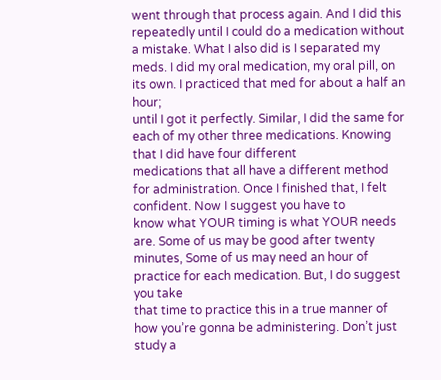went through that process again. And I did this repeatedly until I could do a medication without a mistake. What I also did is I separated my meds. I did my oral medication, my oral pill, on its own. I practiced that med for about a half an hour;
until I got it perfectly. Similar, I did the same for
each of my other three medications. Knowing that I did have four different
medications that all have a different method for administration. Once I finished that, I felt confident. Now I suggest you have to
know what YOUR timing is what YOUR needs are. Some of us may be good after twenty minutes, Some of us may need an hour of practice for each medication. But, I do suggest you take
that time to practice this in a true manner of how you’re gonna be administering. Don’t just study a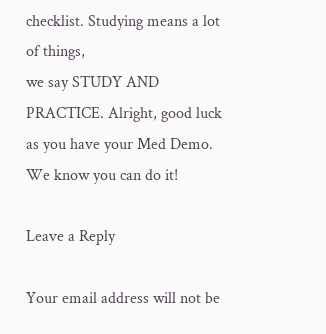checklist. Studying means a lot of things,
we say STUDY AND PRACTICE. Alright, good luck as you have your Med Demo.
We know you can do it!

Leave a Reply

Your email address will not be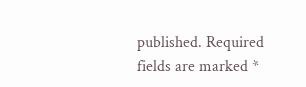published. Required fields are marked *